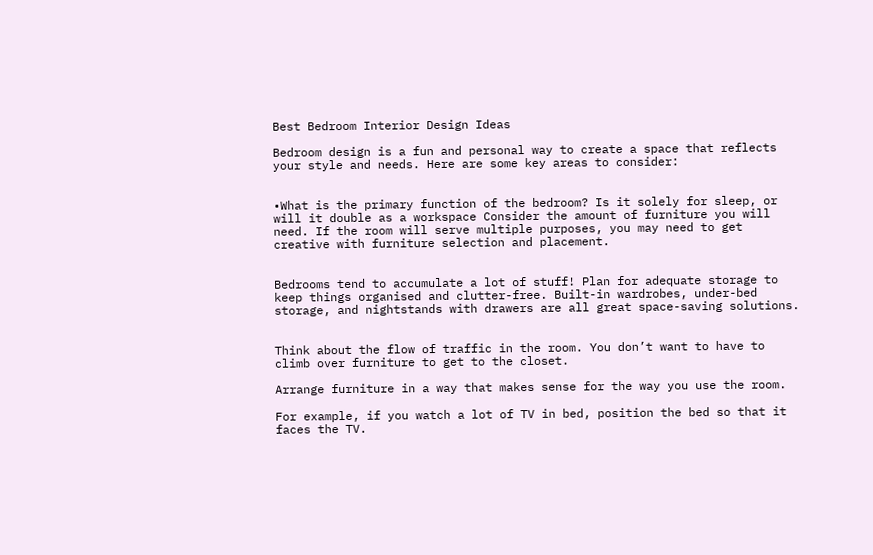Best Bedroom Interior Design Ideas

Bedroom design is a fun and personal way to create a space that reflects your style and needs. Here are some key areas to consider:


•What is the primary function of the bedroom? Is it solely for sleep, or will it double as a workspace Consider the amount of furniture you will need. If the room will serve multiple purposes, you may need to get creative with furniture selection and placement.


Bedrooms tend to accumulate a lot of stuff! Plan for adequate storage to keep things organised and clutter-free. Built-in wardrobes, under-bed storage, and nightstands with drawers are all great space-saving solutions.


Think about the flow of traffic in the room. You don’t want to have to climb over furniture to get to the closet.

Arrange furniture in a way that makes sense for the way you use the room.

For example, if you watch a lot of TV in bed, position the bed so that it faces the TV.